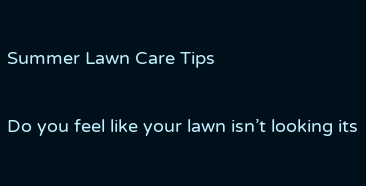Summer Lawn Care Tips

Do you feel like your lawn isn’t looking its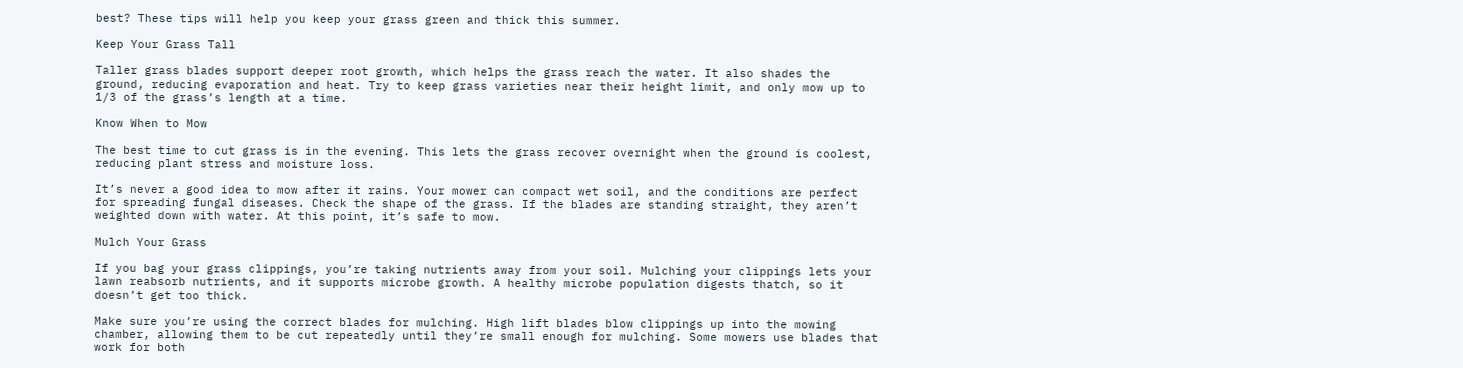best? These tips will help you keep your grass green and thick this summer.

Keep Your Grass Tall

Taller grass blades support deeper root growth, which helps the grass reach the water. It also shades the ground, reducing evaporation and heat. Try to keep grass varieties near their height limit, and only mow up to 1/3 of the grass’s length at a time.

Know When to Mow

The best time to cut grass is in the evening. This lets the grass recover overnight when the ground is coolest, reducing plant stress and moisture loss.

It’s never a good idea to mow after it rains. Your mower can compact wet soil, and the conditions are perfect for spreading fungal diseases. Check the shape of the grass. If the blades are standing straight, they aren’t weighted down with water. At this point, it’s safe to mow.

Mulch Your Grass

If you bag your grass clippings, you’re taking nutrients away from your soil. Mulching your clippings lets your lawn reabsorb nutrients, and it supports microbe growth. A healthy microbe population digests thatch, so it doesn’t get too thick.

Make sure you’re using the correct blades for mulching. High lift blades blow clippings up into the mowing chamber, allowing them to be cut repeatedly until they’re small enough for mulching. Some mowers use blades that work for both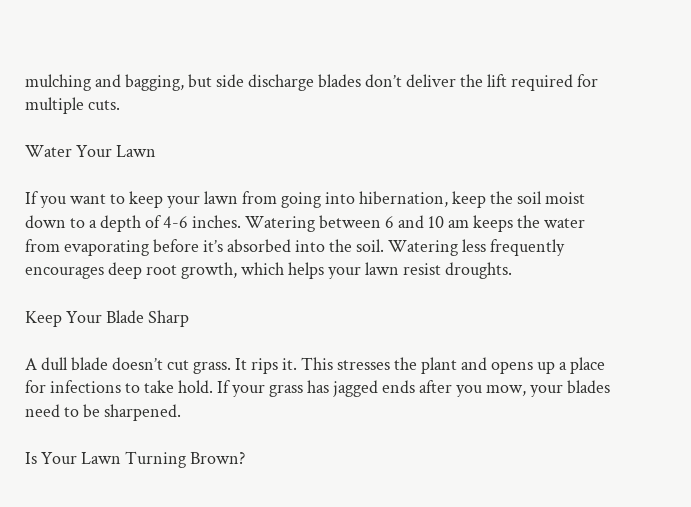mulching and bagging, but side discharge blades don’t deliver the lift required for multiple cuts.

Water Your Lawn

If you want to keep your lawn from going into hibernation, keep the soil moist down to a depth of 4-6 inches. Watering between 6 and 10 am keeps the water from evaporating before it’s absorbed into the soil. Watering less frequently encourages deep root growth, which helps your lawn resist droughts.

Keep Your Blade Sharp

A dull blade doesn’t cut grass. It rips it. This stresses the plant and opens up a place for infections to take hold. If your grass has jagged ends after you mow, your blades need to be sharpened.

Is Your Lawn Turning Brown?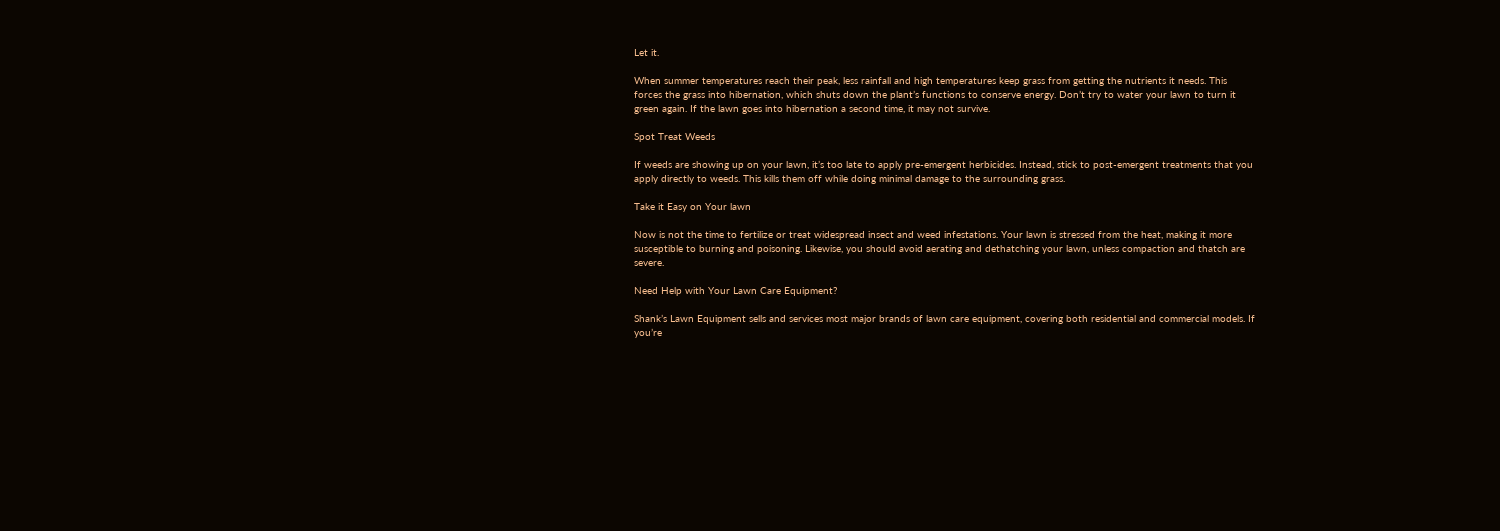Let it.

When summer temperatures reach their peak, less rainfall and high temperatures keep grass from getting the nutrients it needs. This forces the grass into hibernation, which shuts down the plant’s functions to conserve energy. Don’t try to water your lawn to turn it green again. If the lawn goes into hibernation a second time, it may not survive.

Spot Treat Weeds

If weeds are showing up on your lawn, it’s too late to apply pre-emergent herbicides. Instead, stick to post-emergent treatments that you apply directly to weeds. This kills them off while doing minimal damage to the surrounding grass.

Take it Easy on Your lawn

Now is not the time to fertilize or treat widespread insect and weed infestations. Your lawn is stressed from the heat, making it more susceptible to burning and poisoning. Likewise, you should avoid aerating and dethatching your lawn, unless compaction and thatch are severe.

Need Help with Your Lawn Care Equipment?

Shank’s Lawn Equipment sells and services most major brands of lawn care equipment, covering both residential and commercial models. If you’re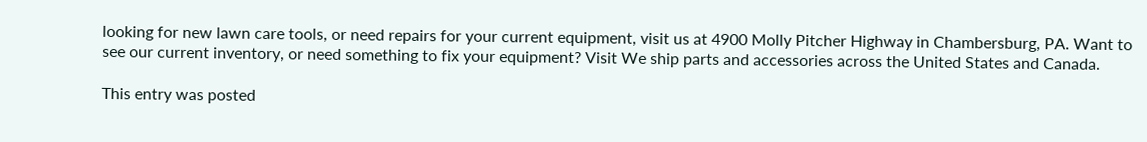looking for new lawn care tools, or need repairs for your current equipment, visit us at 4900 Molly Pitcher Highway in Chambersburg, PA. Want to see our current inventory, or need something to fix your equipment? Visit We ship parts and accessories across the United States and Canada.

This entry was posted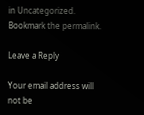in Uncategorized. Bookmark the permalink.

Leave a Reply

Your email address will not be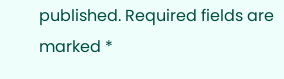published. Required fields are marked *